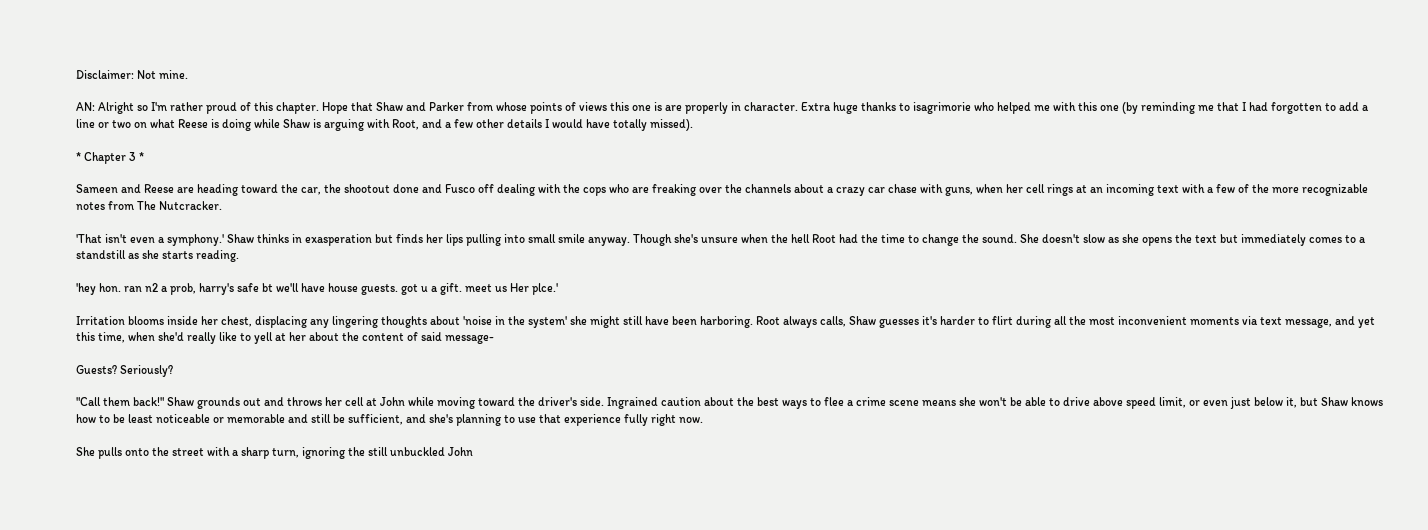Disclaimer: Not mine.

AN: Alright so I'm rather proud of this chapter. Hope that Shaw and Parker from whose points of views this one is are properly in character. Extra huge thanks to isagrimorie who helped me with this one (by reminding me that I had forgotten to add a line or two on what Reese is doing while Shaw is arguing with Root, and a few other details I would have totally missed).

* Chapter 3 *

Sameen and Reese are heading toward the car, the shootout done and Fusco off dealing with the cops who are freaking over the channels about a crazy car chase with guns, when her cell rings at an incoming text with a few of the more recognizable notes from The Nutcracker.

'That isn't even a symphony.' Shaw thinks in exasperation but finds her lips pulling into small smile anyway. Though she's unsure when the hell Root had the time to change the sound. She doesn't slow as she opens the text but immediately comes to a standstill as she starts reading.

'hey hon. ran n2 a prob, harry's safe bt we'll have house guests. got u a gift. meet us Her plce.'

Irritation blooms inside her chest, displacing any lingering thoughts about 'noise in the system' she might still have been harboring. Root always calls, Shaw guesses it's harder to flirt during all the most inconvenient moments via text message, and yet this time, when she'd really like to yell at her about the content of said message-

Guests? Seriously?

"Call them back!" Shaw grounds out and throws her cell at John while moving toward the driver's side. Ingrained caution about the best ways to flee a crime scene means she won't be able to drive above speed limit, or even just below it, but Shaw knows how to be least noticeable or memorable and still be sufficient, and she's planning to use that experience fully right now.

She pulls onto the street with a sharp turn, ignoring the still unbuckled John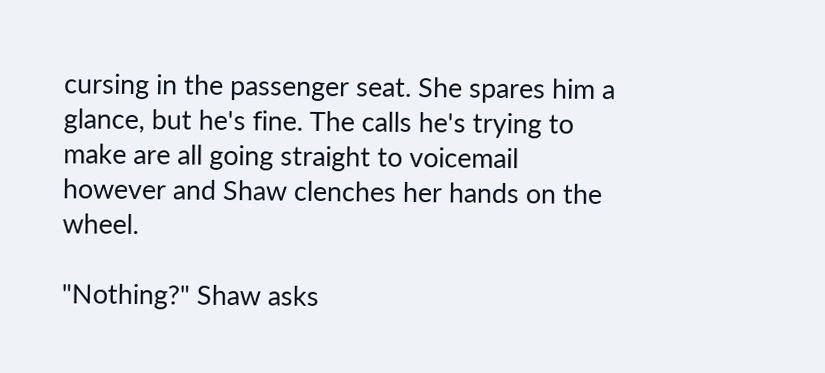cursing in the passenger seat. She spares him a glance, but he's fine. The calls he's trying to make are all going straight to voicemail however and Shaw clenches her hands on the wheel.

"Nothing?" Shaw asks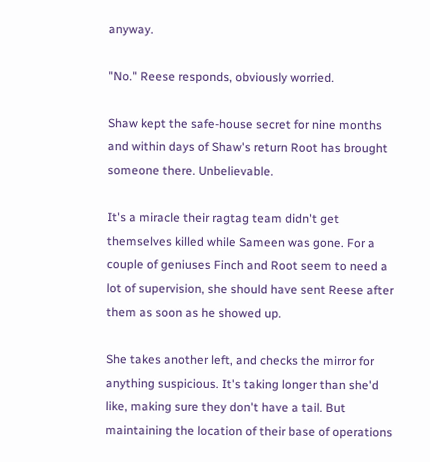anyway.

"No." Reese responds, obviously worried.

Shaw kept the safe-house secret for nine months and within days of Shaw's return Root has brought someone there. Unbelievable.

It's a miracle their ragtag team didn't get themselves killed while Sameen was gone. For a couple of geniuses Finch and Root seem to need a lot of supervision, she should have sent Reese after them as soon as he showed up.

She takes another left, and checks the mirror for anything suspicious. It's taking longer than she'd like, making sure they don't have a tail. But maintaining the location of their base of operations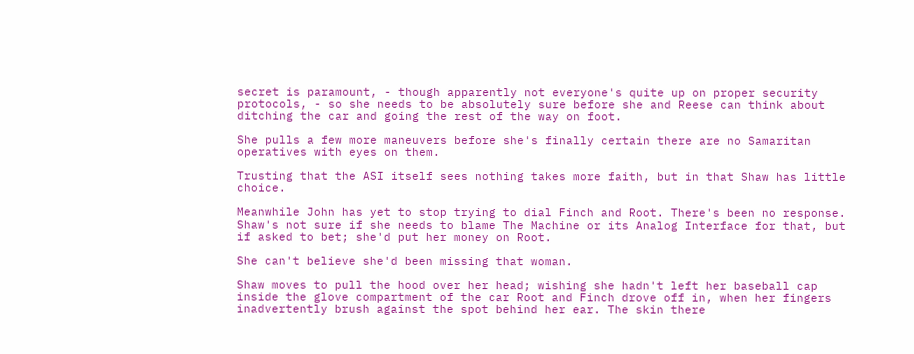secret is paramount, - though apparently not everyone's quite up on proper security protocols, - so she needs to be absolutely sure before she and Reese can think about ditching the car and going the rest of the way on foot.

She pulls a few more maneuvers before she's finally certain there are no Samaritan operatives with eyes on them.

Trusting that the ASI itself sees nothing takes more faith, but in that Shaw has little choice.

Meanwhile John has yet to stop trying to dial Finch and Root. There's been no response. Shaw's not sure if she needs to blame The Machine or its Analog Interface for that, but if asked to bet; she'd put her money on Root.

She can't believe she'd been missing that woman.

Shaw moves to pull the hood over her head; wishing she hadn't left her baseball cap inside the glove compartment of the car Root and Finch drove off in, when her fingers inadvertently brush against the spot behind her ear. The skin there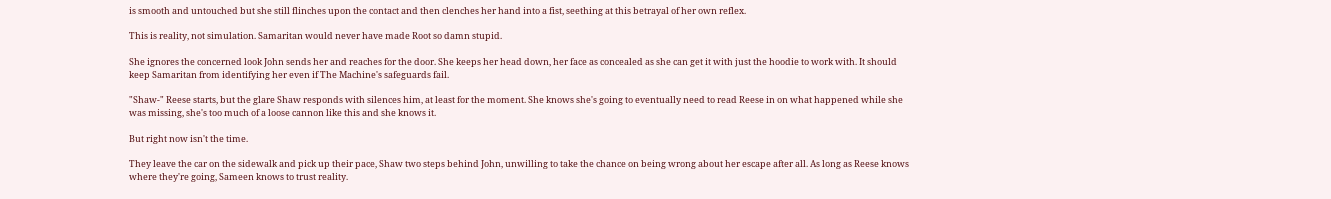is smooth and untouched but she still flinches upon the contact and then clenches her hand into a fist, seething at this betrayal of her own reflex.

This is reality, not simulation. Samaritan would never have made Root so damn stupid.

She ignores the concerned look John sends her and reaches for the door. She keeps her head down, her face as concealed as she can get it with just the hoodie to work with. It should keep Samaritan from identifying her even if The Machine's safeguards fail.

"Shaw-" Reese starts, but the glare Shaw responds with silences him, at least for the moment. She knows she's going to eventually need to read Reese in on what happened while she was missing, she's too much of a loose cannon like this and she knows it.

But right now isn't the time.

They leave the car on the sidewalk and pick up their pace, Shaw two steps behind John, unwilling to take the chance on being wrong about her escape after all. As long as Reese knows where they're going, Sameen knows to trust reality.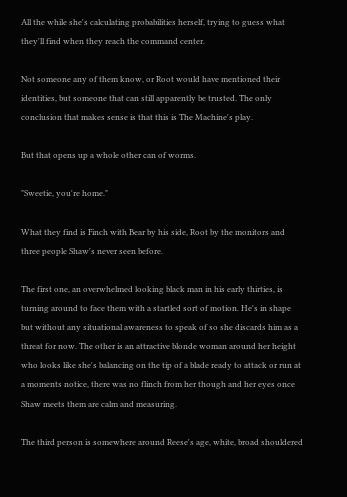All the while she's calculating probabilities herself, trying to guess what they'll find when they reach the command center.

Not someone any of them know, or Root would have mentioned their identities, but someone that can still apparently be trusted. The only conclusion that makes sense is that this is The Machine's play.

But that opens up a whole other can of worms.

"Sweetie, you're home."

What they find is Finch with Bear by his side, Root by the monitors and three people Shaw's never seen before.

The first one, an overwhelmed looking black man in his early thirties, is turning around to face them with a startled sort of motion. He's in shape but without any situational awareness to speak of so she discards him as a threat for now. The other is an attractive blonde woman around her height who looks like she's balancing on the tip of a blade ready to attack or run at a moments notice, there was no flinch from her though and her eyes once Shaw meets them are calm and measuring.

The third person is somewhere around Reese's age, white, broad shouldered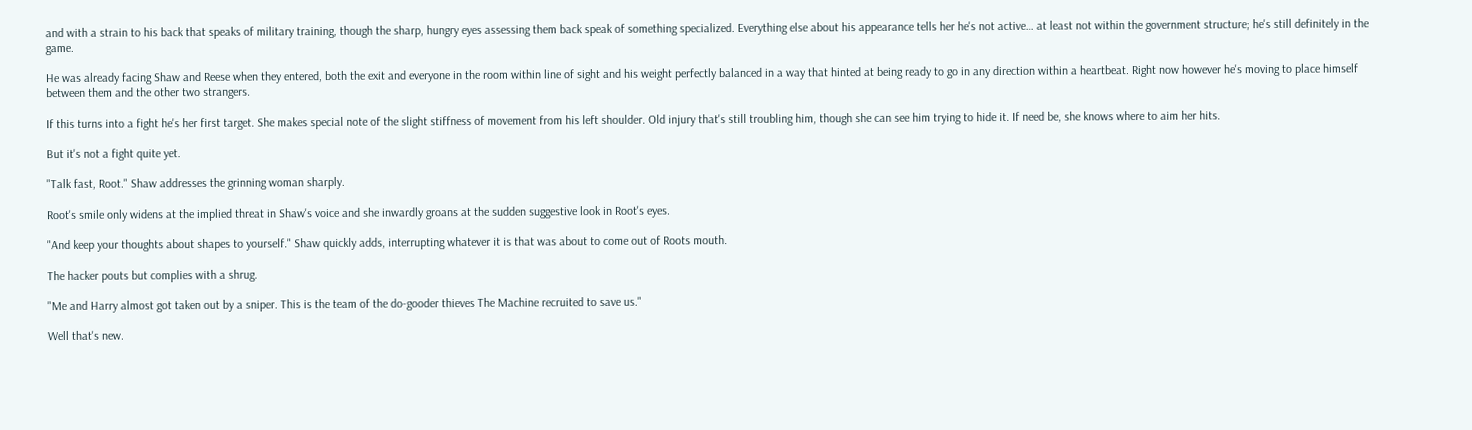and with a strain to his back that speaks of military training, though the sharp, hungry eyes assessing them back speak of something specialized. Everything else about his appearance tells her he's not active… at least not within the government structure; he's still definitely in the game.

He was already facing Shaw and Reese when they entered, both the exit and everyone in the room within line of sight and his weight perfectly balanced in a way that hinted at being ready to go in any direction within a heartbeat. Right now however he's moving to place himself between them and the other two strangers.

If this turns into a fight he's her first target. She makes special note of the slight stiffness of movement from his left shoulder. Old injury that's still troubling him, though she can see him trying to hide it. If need be, she knows where to aim her hits.

But it's not a fight quite yet.

"Talk fast, Root." Shaw addresses the grinning woman sharply.

Root's smile only widens at the implied threat in Shaw's voice and she inwardly groans at the sudden suggestive look in Root's eyes.

"And keep your thoughts about shapes to yourself." Shaw quickly adds, interrupting whatever it is that was about to come out of Roots mouth.

The hacker pouts but complies with a shrug.

"Me and Harry almost got taken out by a sniper. This is the team of the do-gooder thieves The Machine recruited to save us."

Well that's new.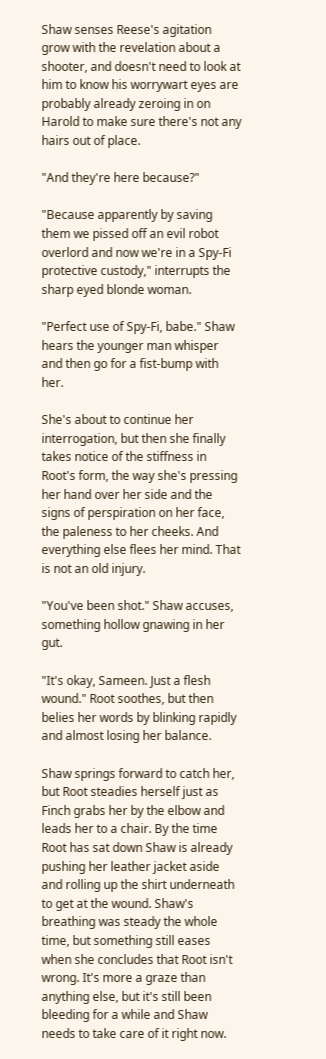Shaw senses Reese's agitation grow with the revelation about a shooter, and doesn't need to look at him to know his worrywart eyes are probably already zeroing in on Harold to make sure there's not any hairs out of place.

"And they're here because?"

"Because apparently by saving them we pissed off an evil robot overlord and now we're in a Spy-Fi protective custody," interrupts the sharp eyed blonde woman.

"Perfect use of Spy-Fi, babe." Shaw hears the younger man whisper and then go for a fist-bump with her.

She's about to continue her interrogation, but then she finally takes notice of the stiffness in Root's form, the way she's pressing her hand over her side and the signs of perspiration on her face, the paleness to her cheeks. And everything else flees her mind. That is not an old injury.

"You've been shot." Shaw accuses, something hollow gnawing in her gut.

"It's okay, Sameen. Just a flesh wound." Root soothes, but then belies her words by blinking rapidly and almost losing her balance.

Shaw springs forward to catch her, but Root steadies herself just as Finch grabs her by the elbow and leads her to a chair. By the time Root has sat down Shaw is already pushing her leather jacket aside and rolling up the shirt underneath to get at the wound. Shaw's breathing was steady the whole time, but something still eases when she concludes that Root isn't wrong. It's more a graze than anything else, but it's still been bleeding for a while and Shaw needs to take care of it right now.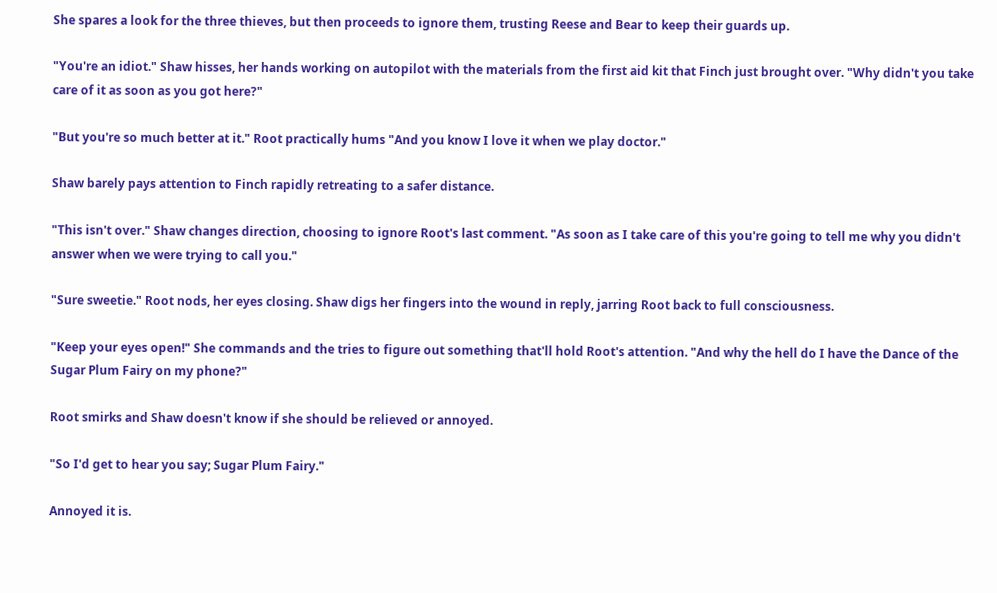She spares a look for the three thieves, but then proceeds to ignore them, trusting Reese and Bear to keep their guards up.

"You're an idiot." Shaw hisses, her hands working on autopilot with the materials from the first aid kit that Finch just brought over. "Why didn't you take care of it as soon as you got here?"

"But you're so much better at it." Root practically hums "And you know I love it when we play doctor."

Shaw barely pays attention to Finch rapidly retreating to a safer distance.

"This isn't over." Shaw changes direction, choosing to ignore Root's last comment. "As soon as I take care of this you're going to tell me why you didn't answer when we were trying to call you."

"Sure sweetie." Root nods, her eyes closing. Shaw digs her fingers into the wound in reply, jarring Root back to full consciousness.

"Keep your eyes open!" She commands and the tries to figure out something that'll hold Root's attention. "And why the hell do I have the Dance of the Sugar Plum Fairy on my phone?"

Root smirks and Shaw doesn't know if she should be relieved or annoyed.

"So I'd get to hear you say; Sugar Plum Fairy."

Annoyed it is.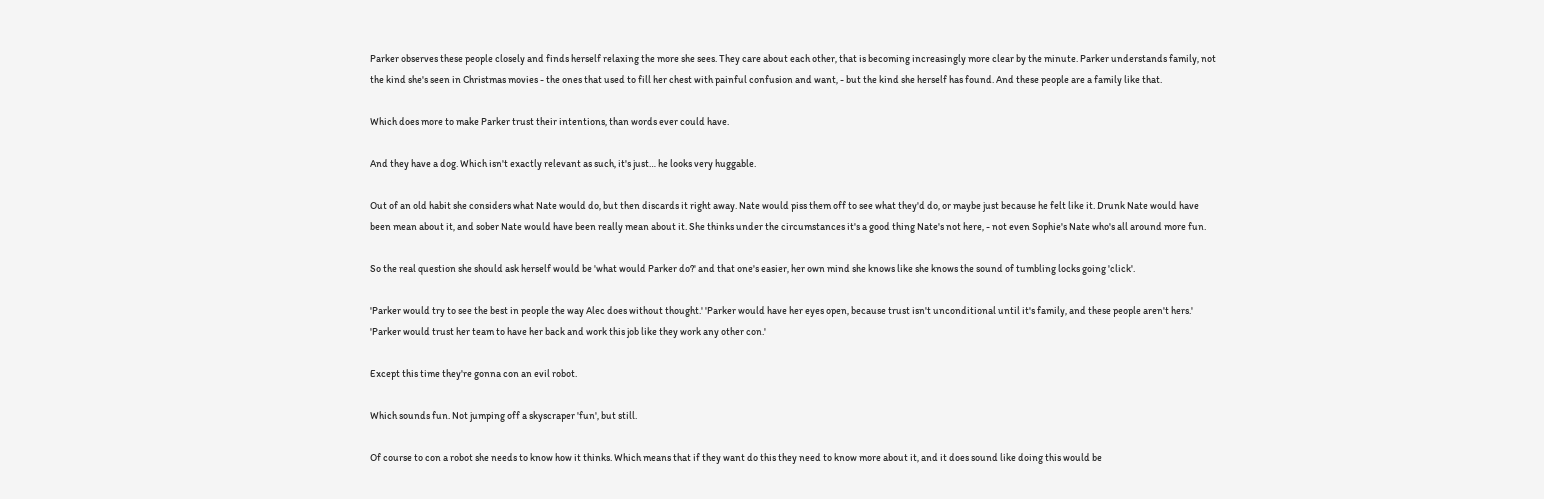Parker observes these people closely and finds herself relaxing the more she sees. They care about each other, that is becoming increasingly more clear by the minute. Parker understands family, not the kind she's seen in Christmas movies - the ones that used to fill her chest with painful confusion and want, - but the kind she herself has found. And these people are a family like that.

Which does more to make Parker trust their intentions, than words ever could have.

And they have a dog. Which isn't exactly relevant as such, it's just… he looks very huggable.

Out of an old habit she considers what Nate would do, but then discards it right away. Nate would piss them off to see what they'd do, or maybe just because he felt like it. Drunk Nate would have been mean about it, and sober Nate would have been really mean about it. She thinks under the circumstances it's a good thing Nate's not here, - not even Sophie's Nate who's all around more fun.

So the real question she should ask herself would be 'what would Parker do?' and that one's easier, her own mind she knows like she knows the sound of tumbling locks going 'click'.

'Parker would try to see the best in people the way Alec does without thought.' 'Parker would have her eyes open, because trust isn't unconditional until it's family, and these people aren't hers.' 'Parker would trust her team to have her back and work this job like they work any other con.'

Except this time they're gonna con an evil robot.

Which sounds fun. Not jumping off a skyscraper 'fun', but still.

Of course to con a robot she needs to know how it thinks. Which means that if they want do this they need to know more about it, and it does sound like doing this would be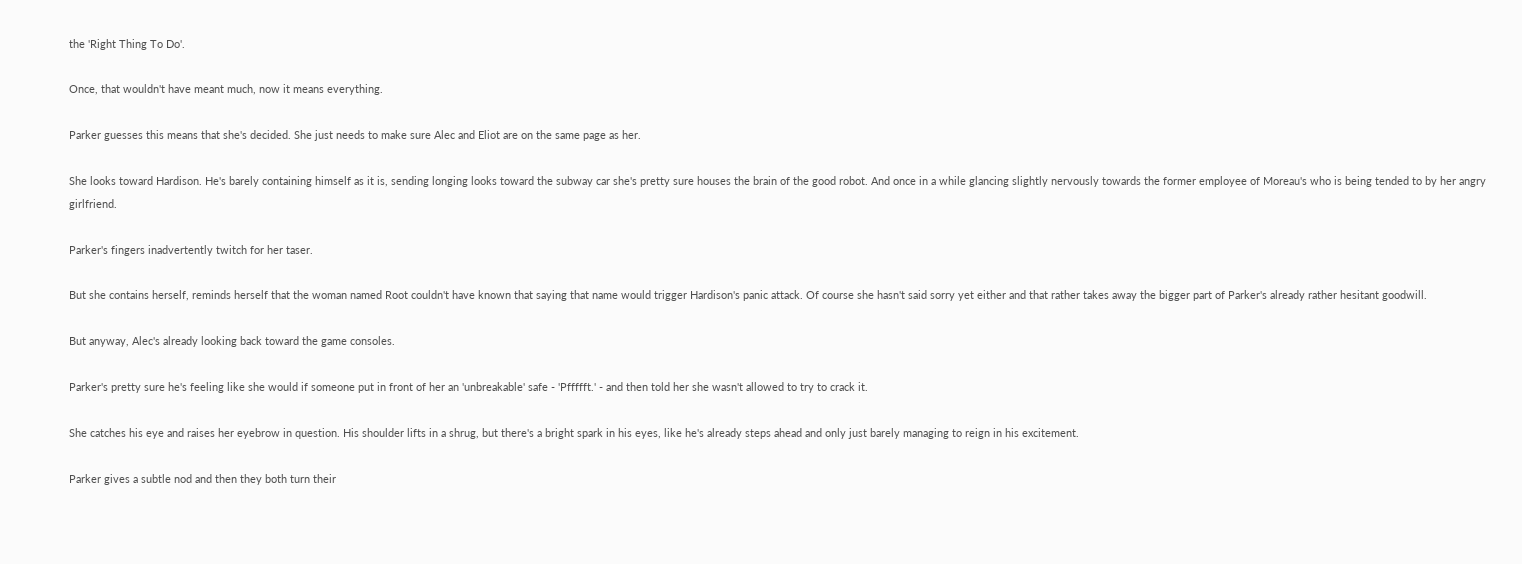the 'Right Thing To Do'.

Once, that wouldn't have meant much, now it means everything.

Parker guesses this means that she's decided. She just needs to make sure Alec and Eliot are on the same page as her.

She looks toward Hardison. He's barely containing himself as it is, sending longing looks toward the subway car she's pretty sure houses the brain of the good robot. And once in a while glancing slightly nervously towards the former employee of Moreau's who is being tended to by her angry girlfriend.

Parker's fingers inadvertently twitch for her taser.

But she contains herself, reminds herself that the woman named Root couldn't have known that saying that name would trigger Hardison's panic attack. Of course she hasn't said sorry yet either and that rather takes away the bigger part of Parker's already rather hesitant goodwill.

But anyway, Alec's already looking back toward the game consoles.

Parker's pretty sure he's feeling like she would if someone put in front of her an 'unbreakable' safe - 'Pffffft.' - and then told her she wasn't allowed to try to crack it.

She catches his eye and raises her eyebrow in question. His shoulder lifts in a shrug, but there's a bright spark in his eyes, like he's already steps ahead and only just barely managing to reign in his excitement.

Parker gives a subtle nod and then they both turn their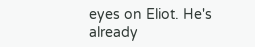eyes on Eliot. He's already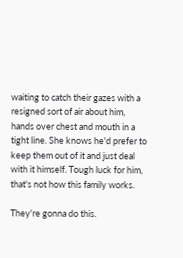waiting to catch their gazes with a resigned sort of air about him, hands over chest and mouth in a tight line. She knows he'd prefer to keep them out of it and just deal with it himself. Tough luck for him, that's not how this family works.

They're gonna do this.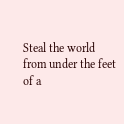Steal the world from under the feet of a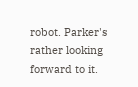robot. Parker's rather looking forward to it.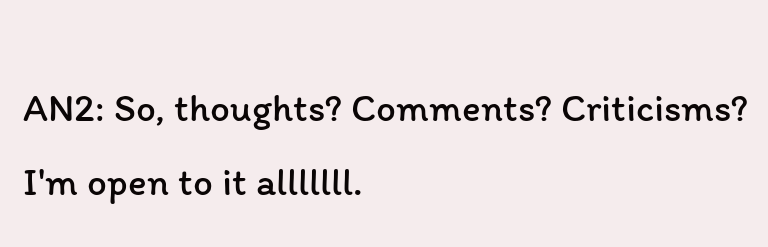AN2: So, thoughts? Comments? Criticisms? I'm open to it alllllll.